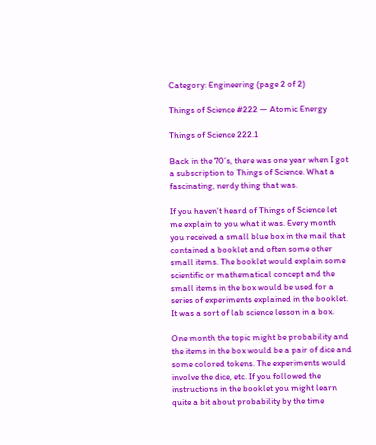Category: Engineering (page 2 of 2)

Things of Science #222 — Atomic Energy

Things of Science 222.1

Back in the 70’s, there was one year when I got a subscription to Things of Science. What a fascinating, nerdy thing that was.

If you haven’t heard of Things of Science let me explain to you what it was. Every month you received a small blue box in the mail that contained a booklet and often some other small items. The booklet would explain some scientific or mathematical concept and the small items in the box would be used for a series of experiments explained in the booklet. It was a sort of lab science lesson in a box.

One month the topic might be probability and the items in the box would be a pair of dice and some colored tokens. The experiments would involve the dice, etc. If you followed the instructions in the booklet you might learn quite a bit about probability by the time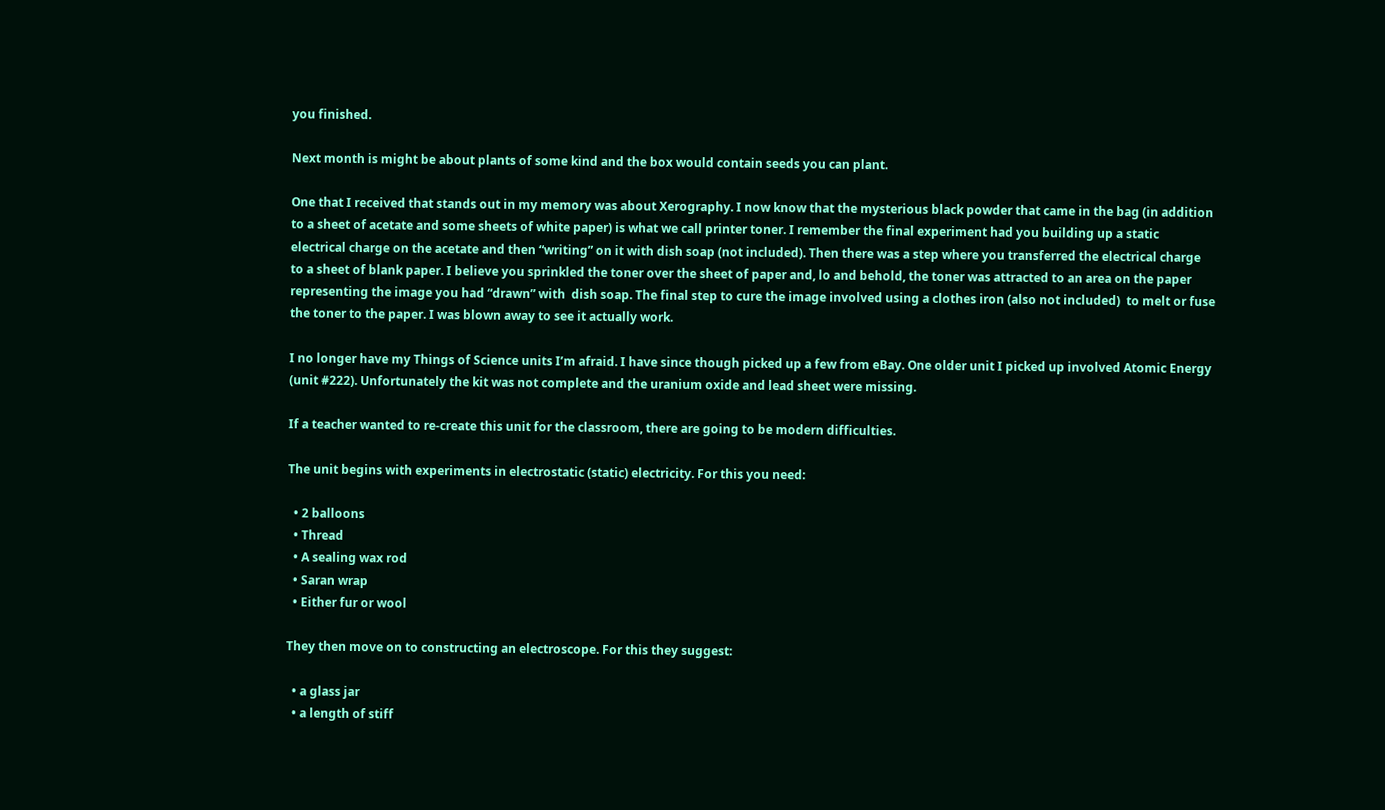you finished.

Next month is might be about plants of some kind and the box would contain seeds you can plant.

One that I received that stands out in my memory was about Xerography. I now know that the mysterious black powder that came in the bag (in addition to a sheet of acetate and some sheets of white paper) is what we call printer toner. I remember the final experiment had you building up a static electrical charge on the acetate and then “writing” on it with dish soap (not included). Then there was a step where you transferred the electrical charge to a sheet of blank paper. I believe you sprinkled the toner over the sheet of paper and, lo and behold, the toner was attracted to an area on the paper representing the image you had “drawn” with  dish soap. The final step to cure the image involved using a clothes iron (also not included)  to melt or fuse the toner to the paper. I was blown away to see it actually work.

I no longer have my Things of Science units I’m afraid. I have since though picked up a few from eBay. One older unit I picked up involved Atomic Energy (unit #222). Unfortunately the kit was not complete and the uranium oxide and lead sheet were missing.

If a teacher wanted to re-create this unit for the classroom, there are going to be modern difficulties.

The unit begins with experiments in electrostatic (static) electricity. For this you need:

  • 2 balloons
  • Thread
  • A sealing wax rod
  • Saran wrap
  • Either fur or wool

They then move on to constructing an electroscope. For this they suggest:

  • a glass jar
  • a length of stiff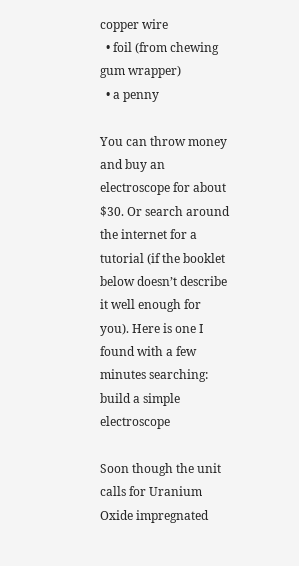copper wire
  • foil (from chewing gum wrapper)
  • a penny

You can throw money and buy an electroscope for about $30. Or search around the internet for a tutorial (if the booklet below doesn’t describe it well enough for you). Here is one I found with a few minutes searching: build a simple electroscope

Soon though the unit calls for Uranium Oxide impregnated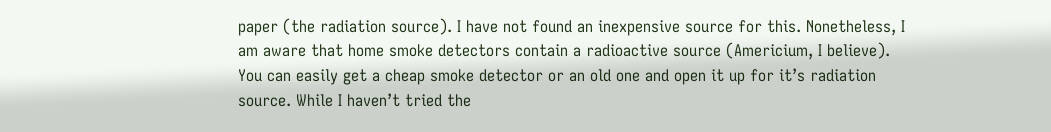paper (the radiation source). I have not found an inexpensive source for this. Nonetheless, I am aware that home smoke detectors contain a radioactive source (Americium, I believe). You can easily get a cheap smoke detector or an old one and open it up for it’s radiation source. While I haven’t tried the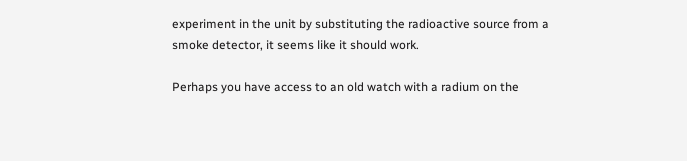experiment in the unit by substituting the radioactive source from a smoke detector, it seems like it should work.

Perhaps you have access to an old watch with a radium on the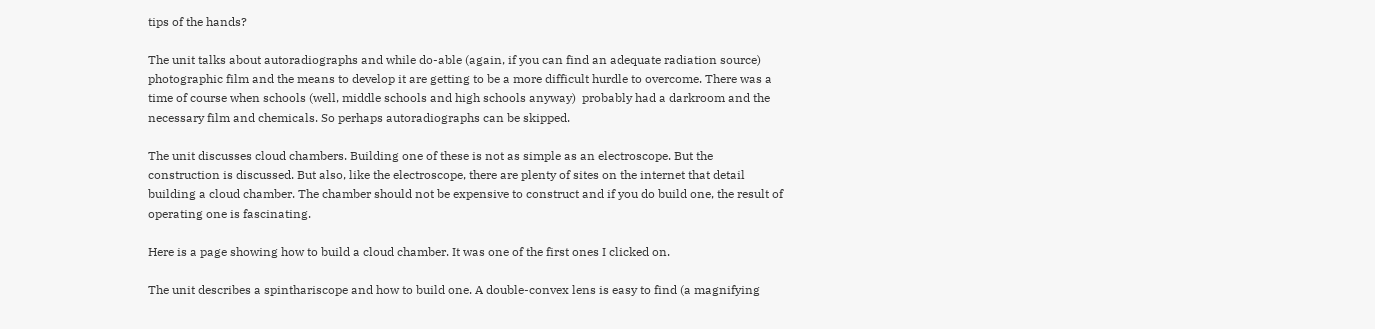tips of the hands?

The unit talks about autoradiographs and while do-able (again, if you can find an adequate radiation source) photographic film and the means to develop it are getting to be a more difficult hurdle to overcome. There was a time of course when schools (well, middle schools and high schools anyway)  probably had a darkroom and the necessary film and chemicals. So perhaps autoradiographs can be skipped.

The unit discusses cloud chambers. Building one of these is not as simple as an electroscope. But the construction is discussed. But also, like the electroscope, there are plenty of sites on the internet that detail building a cloud chamber. The chamber should not be expensive to construct and if you do build one, the result of operating one is fascinating.

Here is a page showing how to build a cloud chamber. It was one of the first ones I clicked on.

The unit describes a spinthariscope and how to build one. A double-convex lens is easy to find (a magnifying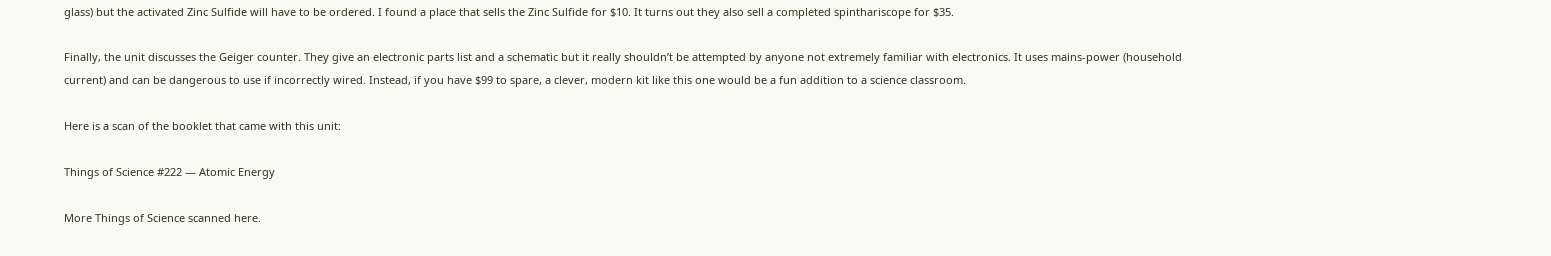glass) but the activated Zinc Sulfide will have to be ordered. I found a place that sells the Zinc Sulfide for $10. It turns out they also sell a completed spinthariscope for $35.

Finally, the unit discusses the Geiger counter. They give an electronic parts list and a schematic but it really shouldn’t be attempted by anyone not extremely familiar with electronics. It uses mains-power (household current) and can be dangerous to use if incorrectly wired. Instead, if you have $99 to spare, a clever, modern kit like this one would be a fun addition to a science classroom.

Here is a scan of the booklet that came with this unit:

Things of Science #222 — Atomic Energy

More Things of Science scanned here.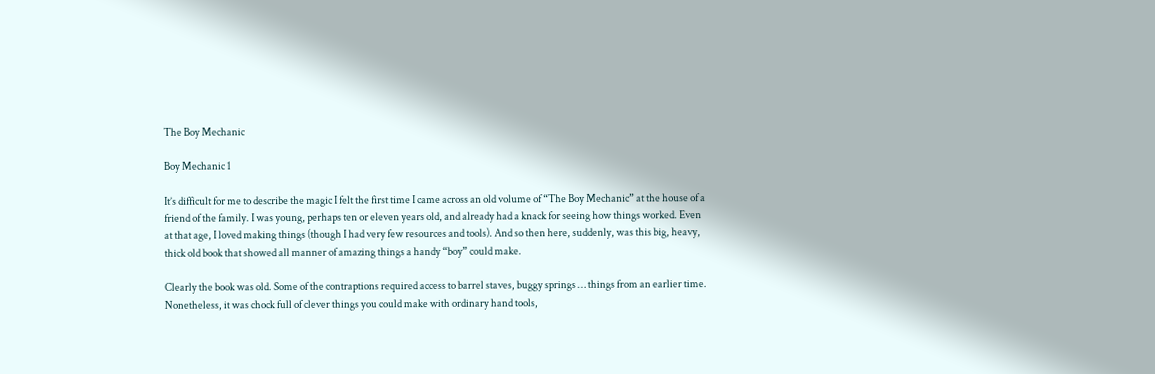The Boy Mechanic

Boy Mechanic 1

It’s difficult for me to describe the magic I felt the first time I came across an old volume of “The Boy Mechanic” at the house of a friend of the family. I was young, perhaps ten or eleven years old, and already had a knack for seeing how things worked. Even at that age, I loved making things (though I had very few resources and tools). And so then here, suddenly, was this big, heavy, thick old book that showed all manner of amazing things a handy “boy” could make.

Clearly the book was old. Some of the contraptions required access to barrel staves, buggy springs … things from an earlier time. Nonetheless, it was chock full of clever things you could make with ordinary hand tools,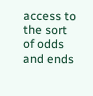access to the sort of odds and ends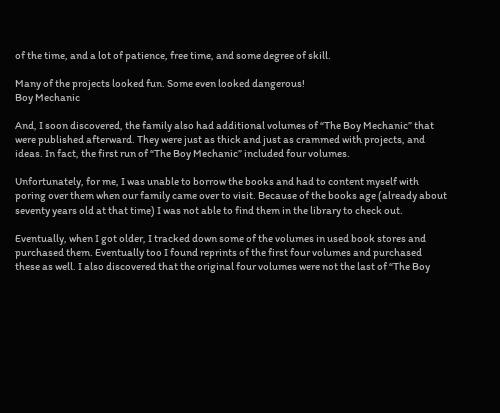of the time, and a lot of patience, free time, and some degree of skill.

Many of the projects looked fun. Some even looked dangerous!
Boy Mechanic

And, I soon discovered, the family also had additional volumes of “The Boy Mechanic” that were published afterward. They were just as thick and just as crammed with projects, and ideas. In fact, the first run of “The Boy Mechanic” included four volumes.

Unfortunately, for me, I was unable to borrow the books and had to content myself with poring over them when our family came over to visit. Because of the books age (already about seventy years old at that time) I was not able to find them in the library to check out.

Eventually, when I got older, I tracked down some of the volumes in used book stores and purchased them. Eventually too I found reprints of the first four volumes and purchased these as well. I also discovered that the original four volumes were not the last of “The Boy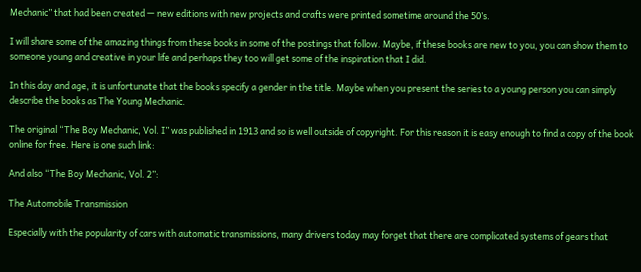Mechanic” that had been created — new editions with new projects and crafts were printed sometime around the 50’s.

I will share some of the amazing things from these books in some of the postings that follow. Maybe, if these books are new to you, you can show them to someone young and creative in your life and perhaps they too will get some of the inspiration that I did.

In this day and age, it is unfortunate that the books specify a gender in the title. Maybe when you present the series to a young person you can simply describe the books as The Young Mechanic.

The original “The Boy Mechanic, Vol. I” was published in 1913 and so is well outside of copyright. For this reason it is easy enough to find a copy of the book online for free. Here is one such link:

And also “The Boy Mechanic, Vol. 2”:

The Automobile Transmission

Especially with the popularity of cars with automatic transmissions, many drivers today may forget that there are complicated systems of gears that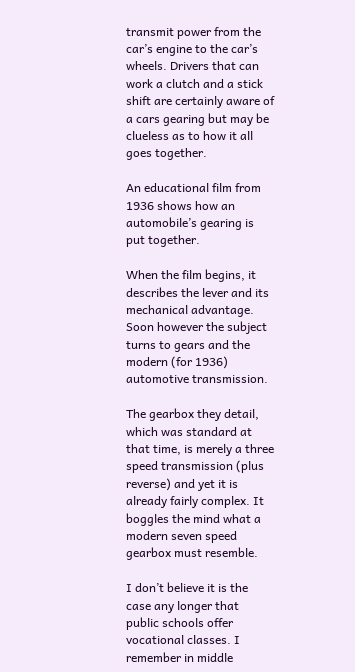transmit power from the car’s engine to the car’s wheels. Drivers that can work a clutch and a stick shift are certainly aware of a cars gearing but may be clueless as to how it all goes together.

An educational film from 1936 shows how an automobile’s gearing is put together.

When the film begins, it describes the lever and its mechanical advantage. Soon however the subject turns to gears and the modern (for 1936) automotive transmission.

The gearbox they detail, which was standard at that time, is merely a three speed transmission (plus reverse) and yet it is already fairly complex. It boggles the mind what a modern seven speed gearbox must resemble.

I don’t believe it is the case any longer that public schools offer vocational classes. I remember in middle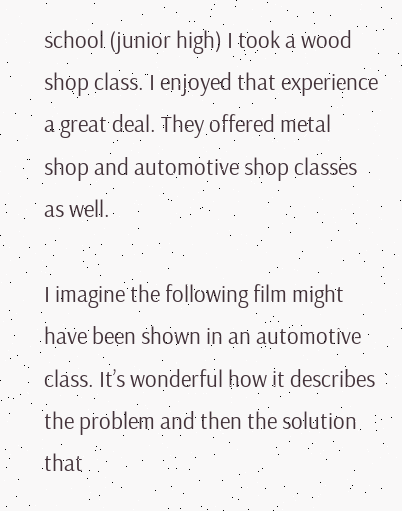school (junior high) I took a wood shop class. I enjoyed that experience a great deal. They offered metal shop and automotive shop classes as well.

I imagine the following film might have been shown in an automotive class. It’s wonderful how it describes the problem and then the solution that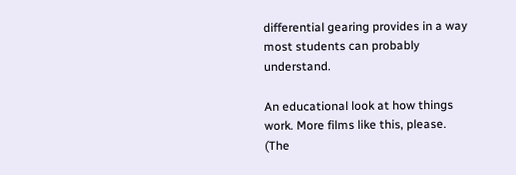differential gearing provides in a way most students can probably understand.

An educational look at how things work. More films like this, please.
(The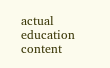actual education content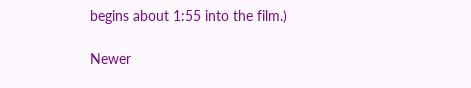begins about 1:55 into the film.)

Newer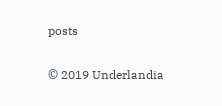posts

© 2019 Underlandia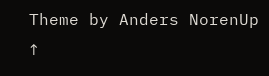Theme by Anders NorenUp ↑